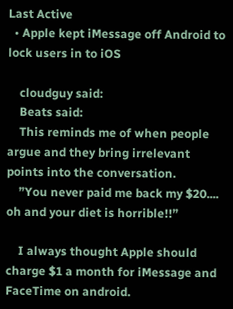Last Active
  • Apple kept iMessage off Android to lock users in to iOS

    cloudguy said:
    Beats said:
    This reminds me of when people argue and they bring irrelevant points into the conversation.
    ”You never paid me back my $20.... oh and your diet is horrible!!”

    I always thought Apple should charge $1 a month for iMessage and FaceTime on android.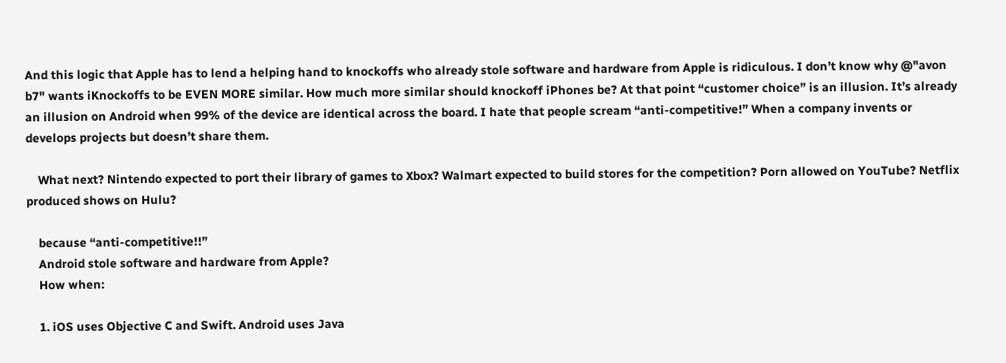And this logic that Apple has to lend a helping hand to knockoffs who already stole software and hardware from Apple is ridiculous. I don’t know why @"avon b7" wants iKnockoffs to be EVEN MORE similar. How much more similar should knockoff iPhones be? At that point “customer choice” is an illusion. It’s already an illusion on Android when 99% of the device are identical across the board. I hate that people scream “anti-competitive!” When a company invents or develops projects but doesn’t share them.

    What next? Nintendo expected to port their library of games to Xbox? Walmart expected to build stores for the competition? Porn allowed on YouTube? Netflix produced shows on Hulu?

    because “anti-competitive!!”
    Android stole software and hardware from Apple?
    How when:

    1. iOS uses Objective C and Swift. Android uses Java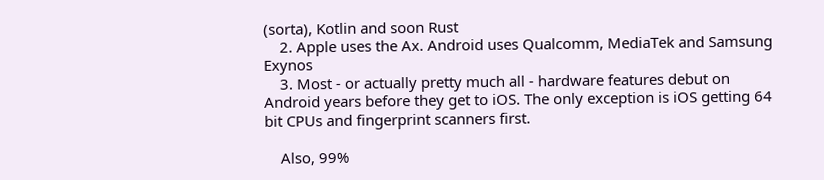(sorta), Kotlin and soon Rust
    2. Apple uses the Ax. Android uses Qualcomm, MediaTek and Samsung Exynos
    3. Most - or actually pretty much all - hardware features debut on Android years before they get to iOS. The only exception is iOS getting 64 bit CPUs and fingerprint scanners first.

    Also, 99%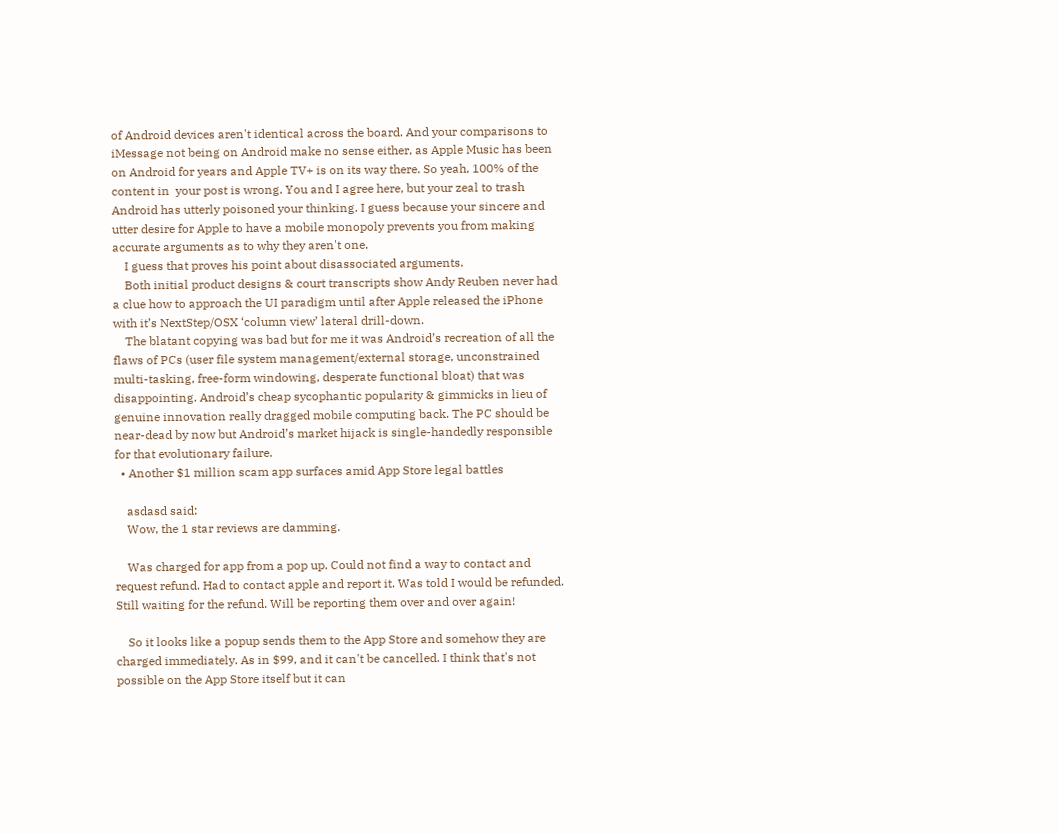of Android devices aren't identical across the board. And your comparisons to iMessage not being on Android make no sense either, as Apple Music has been on Android for years and Apple TV+ is on its way there. So yeah, 100% of the content in  your post is wrong. You and I agree here, but your zeal to trash Android has utterly poisoned your thinking. I guess because your sincere and utter desire for Apple to have a mobile monopoly prevents you from making accurate arguments as to why they aren't one.
    I guess that proves his point about disassociated arguments.
    Both initial product designs & court transcripts show Andy Reuben never had a clue how to approach the UI paradigm until after Apple released the iPhone with it’s NextStep/OSX ‘column view’ lateral drill-down.
    The blatant copying was bad but for me it was Android’s recreation of all the flaws of PCs (user file system management/external storage, unconstrained multi-tasking, free-form windowing, desperate functional bloat) that was disappointing. Android’s cheap sycophantic popularity & gimmicks in lieu of genuine innovation really dragged mobile computing back. The PC should be near-dead by now but Android’s market hijack is single-handedly responsible for that evolutionary failure.
  • Another $1 million scam app surfaces amid App Store legal battles

    asdasd said:
    Wow, the 1 star reviews are damming.

    Was charged for app from a pop up. Could not find a way to contact and request refund. Had to contact apple and report it. Was told I would be refunded. Still waiting for the refund. Will be reporting them over and over again!

    So it looks like a popup sends them to the App Store and somehow they are charged immediately. As in $99, and it can't be cancelled. I think that's not possible on the App Store itself but it can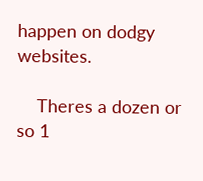happen on dodgy websites.

    Theres a dozen or so 1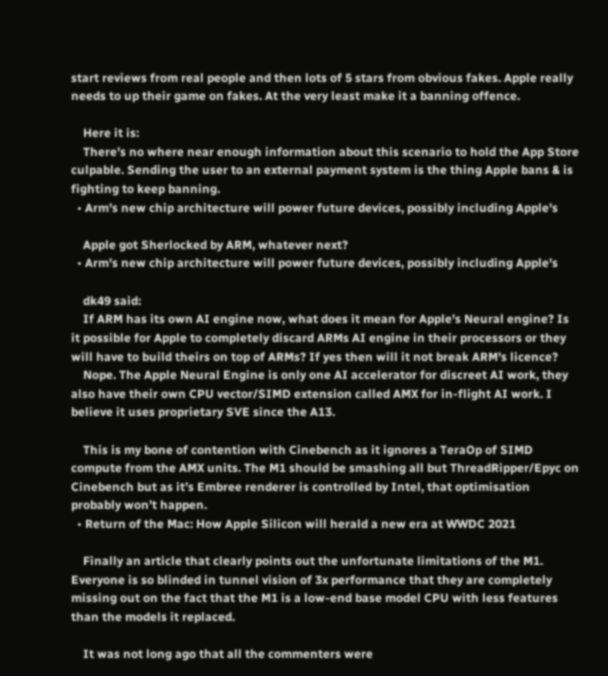start reviews from real people and then lots of 5 stars from obvious fakes. Apple really needs to up their game on fakes. At the very least make it a banning offence.

    Here it is:
    There’s no where near enough information about this scenario to hold the App Store culpable. Sending the user to an external payment system is the thing Apple bans & is fighting to keep banning.
  • Arm's new chip architecture will power future devices, possibly including Apple's

    Apple got Sherlocked by ARM, whatever next?
  • Arm's new chip architecture will power future devices, possibly including Apple's

    dk49 said:
    If ARM has its own AI engine now, what does it mean for Apple's Neural engine? Is it possible for Apple to completely discard ARMs AI engine in their processors or they will have to build theirs on top of ARMs? If yes then will it not break ARM's licence?
    Nope. The Apple Neural Engine is only one AI accelerator for discreet AI work, they also have their own CPU vector/SIMD extension called AMX for in-flight AI work. I believe it uses proprietary SVE since the A13.

    This is my bone of contention with Cinebench as it ignores a TeraOp of SIMD compute from the AMX units. The M1 should be smashing all but ThreadRipper/Epyc on Cinebench but as it’s Embree renderer is controlled by Intel, that optimisation probably won’t happen.
  • Return of the Mac: How Apple Silicon will herald a new era at WWDC 2021

    Finally an article that clearly points out the unfortunate limitations of the M1.  Everyone is so blinded in tunnel vision of 3x performance that they are completely missing out on the fact that the M1 is a low-end base model CPU with less features than the models it replaced.

    It was not long ago that all the commenters were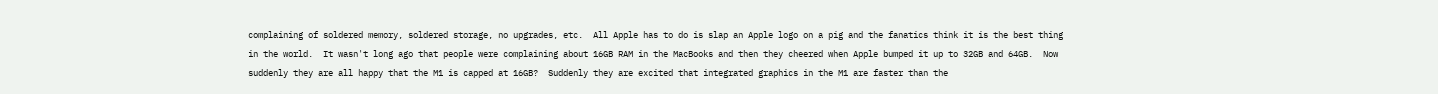complaining of soldered memory, soldered storage, no upgrades, etc.  All Apple has to do is slap an Apple logo on a pig and the fanatics think it is the best thing in the world.  It wasn't long ago that people were complaining about 16GB RAM in the MacBooks and then they cheered when Apple bumped it up to 32GB and 64GB.  Now suddenly they are all happy that the M1 is capped at 16GB?  Suddenly they are excited that integrated graphics in the M1 are faster than the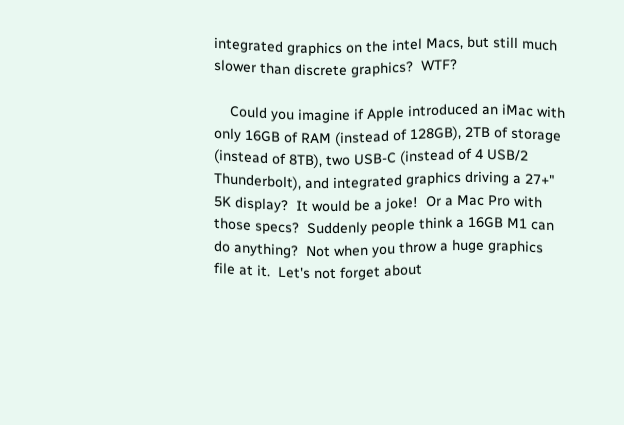integrated graphics on the intel Macs, but still much slower than discrete graphics?  WTF?

    Could you imagine if Apple introduced an iMac with only 16GB of RAM (instead of 128GB), 2TB of storage (instead of 8TB), two USB-C (instead of 4 USB/2 Thunderbolt), and integrated graphics driving a 27+" 5K display?  It would be a joke!  Or a Mac Pro with those specs?  Suddenly people think a 16GB M1 can do anything?  Not when you throw a huge graphics file at it.  Let's not forget about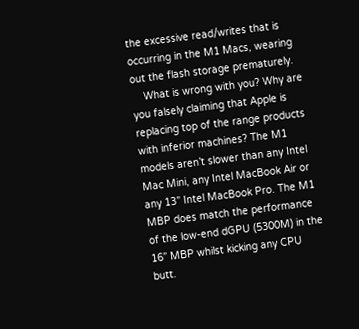the excessive read/writes that is occurring in the M1 Macs, wearing out the flash storage prematurely.
    What is wrong with you? Why are you falsely claiming that Apple is replacing top of the range products with inferior machines? The M1 models aren’t slower than any Intel Mac Mini, any Intel MacBook Air or any 13” Intel MacBook Pro. The M1 MBP does match the performance of the low-end dGPU (5300M) in the 16” MBP whilst kicking any CPU butt.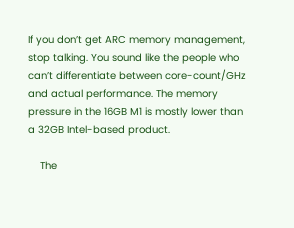If you don’t get ARC memory management, stop talking. You sound like the people who can’t differentiate between core-count/GHz and actual performance. The memory pressure in the 16GB M1 is mostly lower than a 32GB Intel-based product.

    The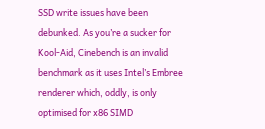SSD write issues have been debunked. As you’re a sucker for Kool-Aid, Cinebench is an invalid benchmark as it uses Intel’s Embree renderer which, oddly, is only optimised for x86 SIMD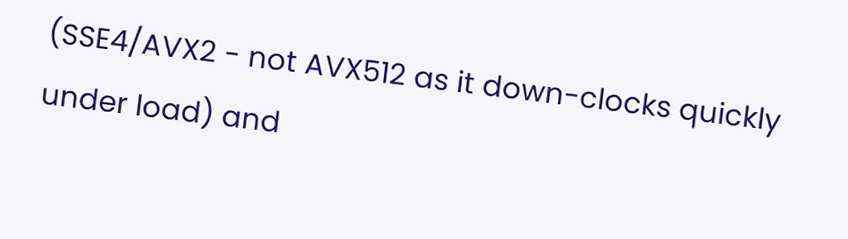(SSE4/AVX2 - not AVX512 as it down-clocks quickly under load) and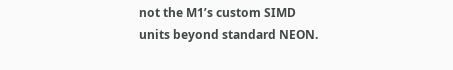not the M1’s custom SIMD units beyond standard NEON.